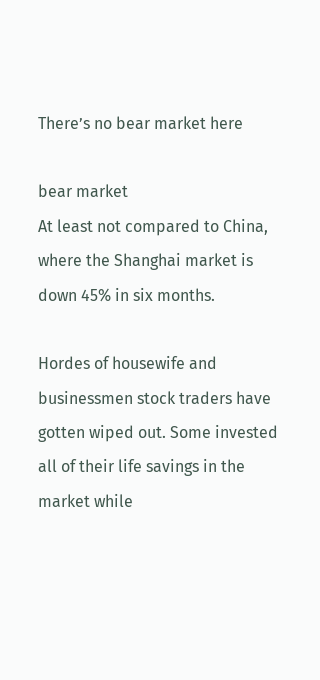There’s no bear market here

bear market
At least not compared to China, where the Shanghai market is down 45% in six months.

Hordes of housewife and businessmen stock traders have gotten wiped out. Some invested all of their life savings in the market while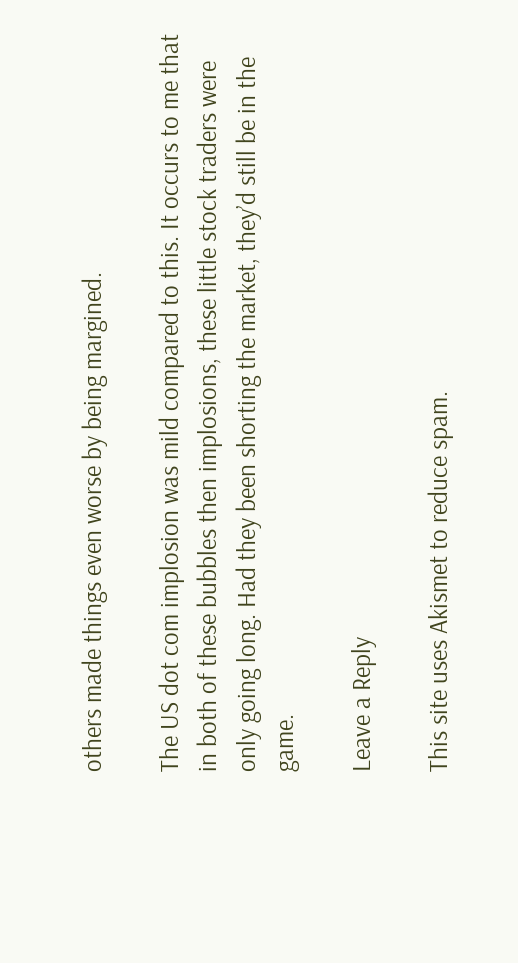others made things even worse by being margined.

The US dot com implosion was mild compared to this. It occurs to me that in both of these bubbles then implosions, these little stock traders were only going long. Had they been shorting the market, they’d still be in the game.

Leave a Reply

This site uses Akismet to reduce spam.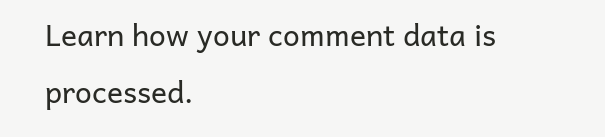Learn how your comment data is processed.